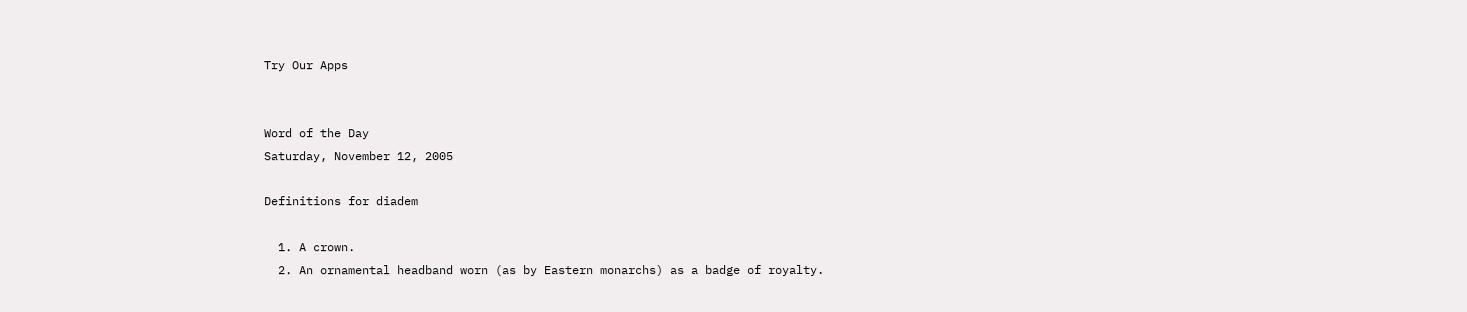Try Our Apps


Word of the Day
Saturday, November 12, 2005

Definitions for diadem

  1. A crown.
  2. An ornamental headband worn (as by Eastern monarchs) as a badge of royalty.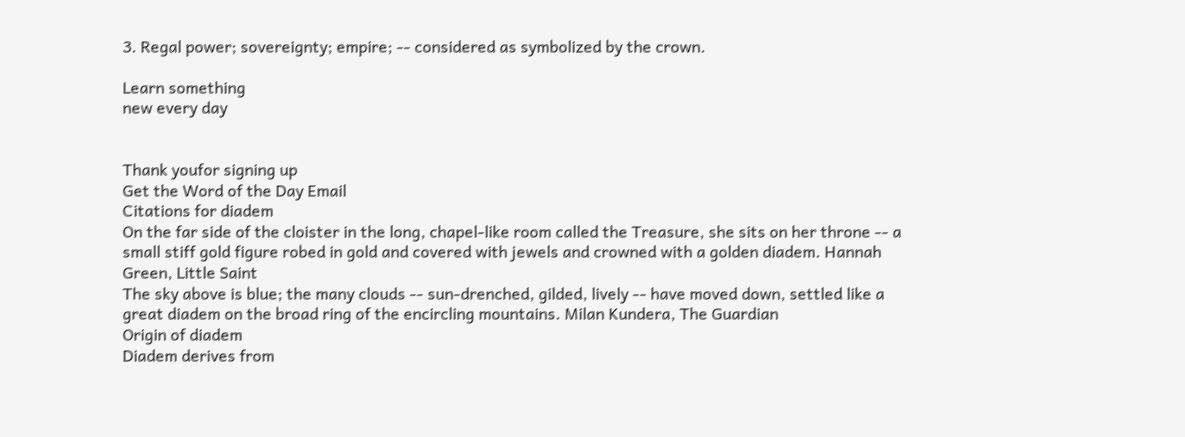3. Regal power; sovereignty; empire; -- considered as symbolized by the crown.

Learn something
new every day


Thank youfor signing up
Get the Word of the Day Email
Citations for diadem
On the far side of the cloister in the long, chapel-like room called the Treasure, she sits on her throne -- a small stiff gold figure robed in gold and covered with jewels and crowned with a golden diadem. Hannah Green, Little Saint
The sky above is blue; the many clouds -- sun-drenched, gilded, lively -- have moved down, settled like a great diadem on the broad ring of the encircling mountains. Milan Kundera, The Guardian
Origin of diadem
Diadem derives from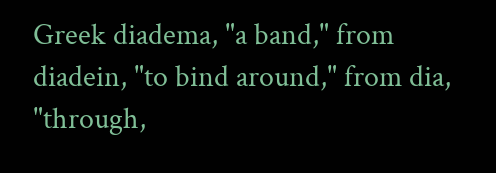Greek diadema, "a band," from diadein, "to bind around," from dia, "through,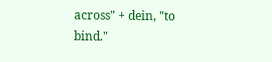across" + dein, "to bind."